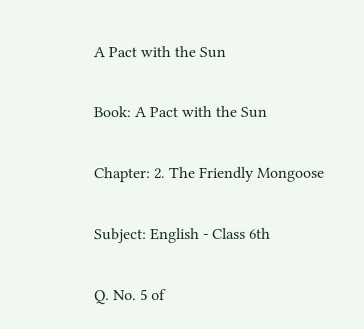A Pact with the Sun

Book: A Pact with the Sun

Chapter: 2. The Friendly Mongoose

Subject: English - Class 6th

Q. No. 5 of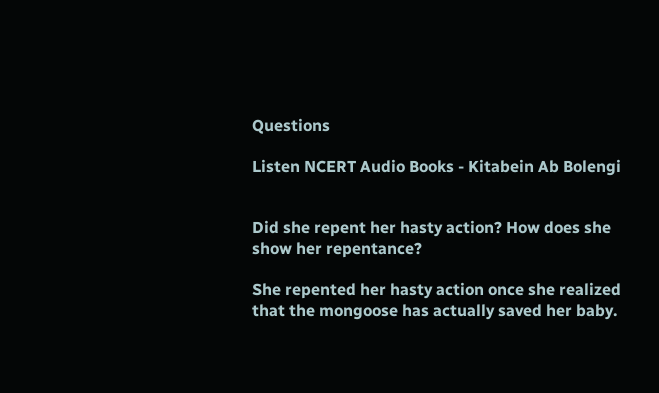Questions

Listen NCERT Audio Books - Kitabein Ab Bolengi


Did she repent her hasty action? How does she show her repentance?

She repented her hasty action once she realized that the mongoose has actually saved her baby.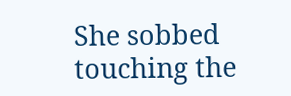She sobbed touching the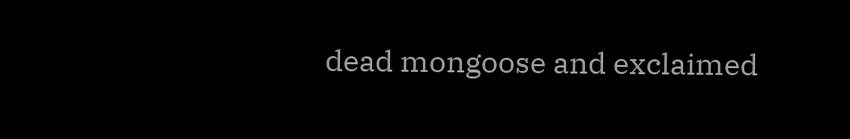dead mongoose and exclaimed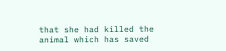that she had killed the animal which has saved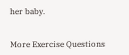her baby.


More Exercise Questions